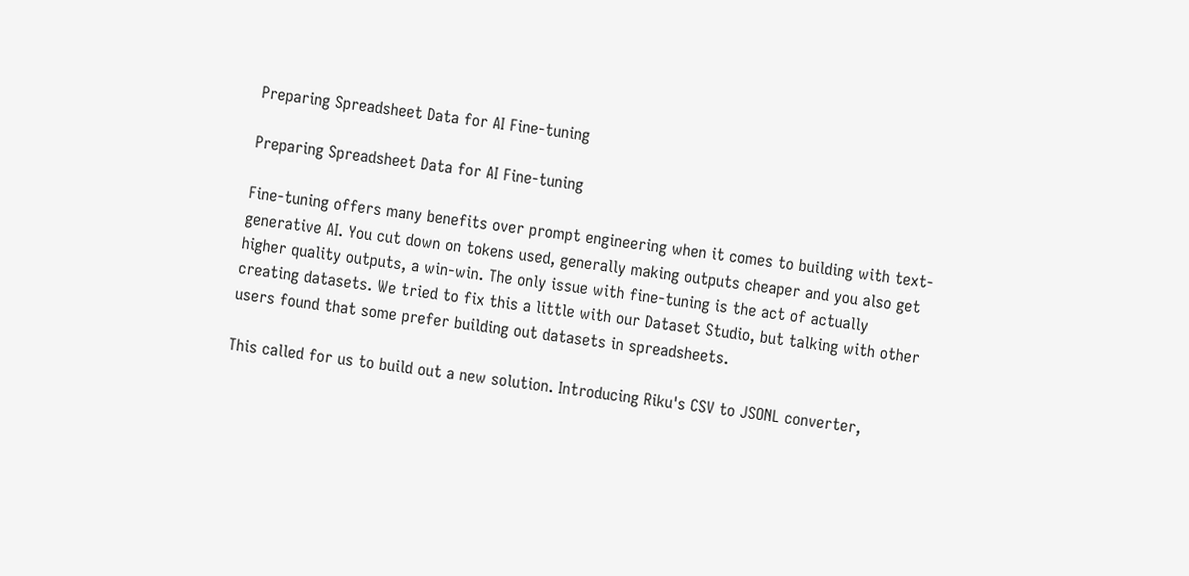Preparing Spreadsheet Data for AI Fine-tuning

Preparing Spreadsheet Data for AI Fine-tuning

Fine-tuning offers many benefits over prompt engineering when it comes to building with text-generative AI. You cut down on tokens used, generally making outputs cheaper and you also get higher quality outputs, a win-win. The only issue with fine-tuning is the act of actually creating datasets. We tried to fix this a little with our Dataset Studio, but talking with other users found that some prefer building out datasets in spreadsheets.

This called for us to build out a new solution. Introducing Riku's CSV to JSONL converter,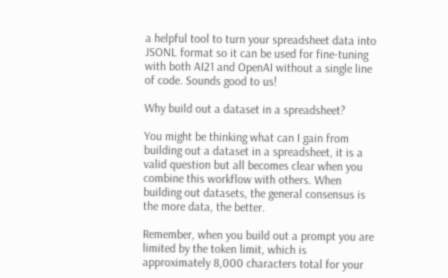a helpful tool to turn your spreadsheet data into JSONL format so it can be used for fine-tuning with both AI21 and OpenAI without a single line of code. Sounds good to us!

Why build out a dataset in a spreadsheet?

You might be thinking what can I gain from building out a dataset in a spreadsheet, it is a valid question but all becomes clear when you combine this workflow with others. When building out datasets, the general consensus is the more data, the better.

Remember, when you build out a prompt you are limited by the token limit, which is approximately 8,000 characters total for your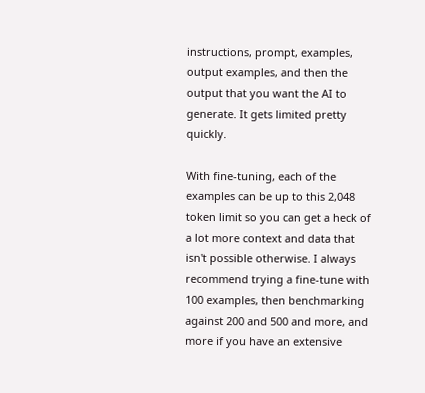instructions, prompt, examples, output examples, and then the output that you want the AI to generate. It gets limited pretty quickly.

With fine-tuning, each of the examples can be up to this 2,048 token limit so you can get a heck of a lot more context and data that isn't possible otherwise. I always recommend trying a fine-tune with 100 examples, then benchmarking against 200 and 500 and more, and more if you have an extensive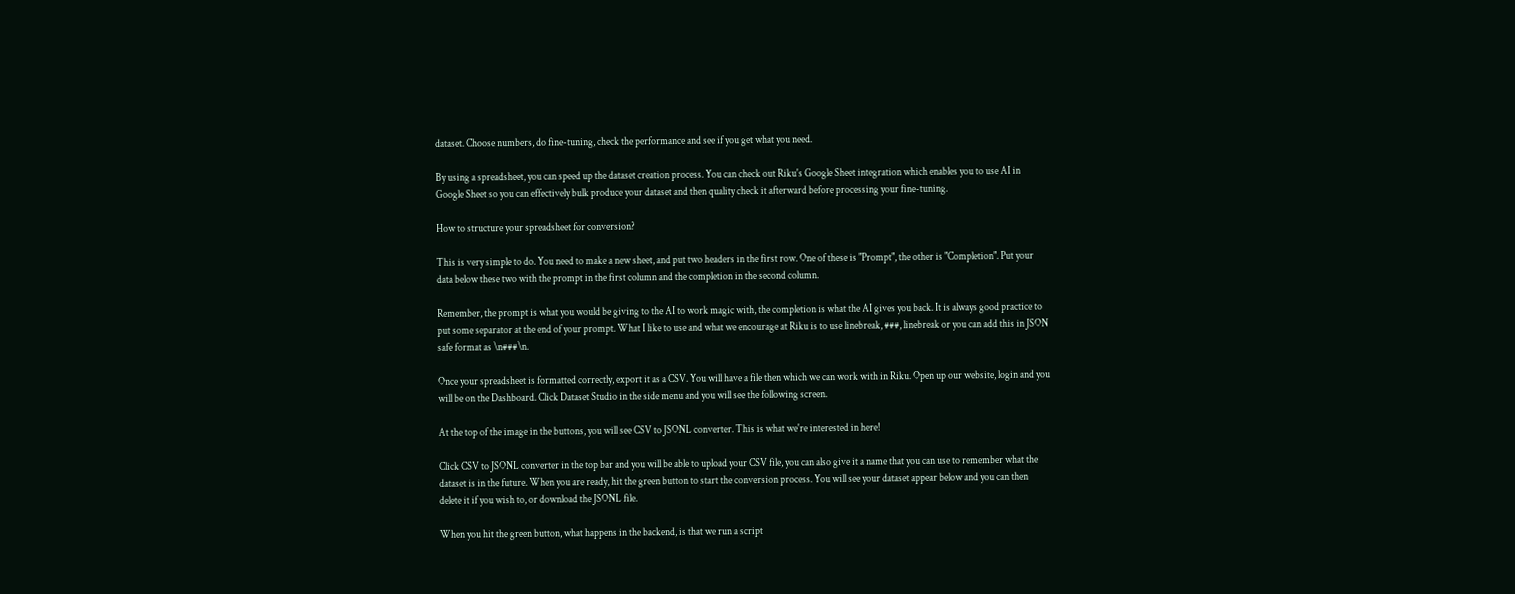dataset. Choose numbers, do fine-tuning, check the performance and see if you get what you need.

By using a spreadsheet, you can speed up the dataset creation process. You can check out Riku's Google Sheet integration which enables you to use AI in Google Sheet so you can effectively bulk produce your dataset and then quality check it afterward before processing your fine-tuning.

How to structure your spreadsheet for conversion?

This is very simple to do. You need to make a new sheet, and put two headers in the first row. One of these is "Prompt", the other is "Completion". Put your data below these two with the prompt in the first column and the completion in the second column.

Remember, the prompt is what you would be giving to the AI to work magic with, the completion is what the AI gives you back. It is always good practice to put some separator at the end of your prompt. What I like to use and what we encourage at Riku is to use linebreak, ###, linebreak or you can add this in JSON safe format as \n###\n.

Once your spreadsheet is formatted correctly, export it as a CSV. You will have a file then which we can work with in Riku. Open up our website, login and you will be on the Dashboard. Click Dataset Studio in the side menu and you will see the following screen.

At the top of the image in the buttons, you will see CSV to JSONL converter. This is what we're interested in here!

Click CSV to JSONL converter in the top bar and you will be able to upload your CSV file, you can also give it a name that you can use to remember what the dataset is in the future. When you are ready, hit the green button to start the conversion process. You will see your dataset appear below and you can then delete it if you wish to, or download the JSONL file.

When you hit the green button, what happens in the backend, is that we run a script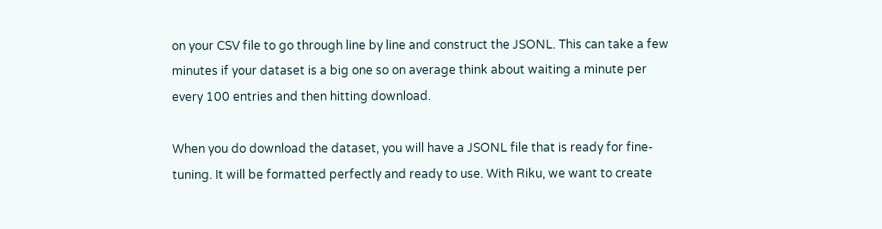on your CSV file to go through line by line and construct the JSONL. This can take a few minutes if your dataset is a big one so on average think about waiting a minute per every 100 entries and then hitting download.

When you do download the dataset, you will have a JSONL file that is ready for fine-tuning. It will be formatted perfectly and ready to use. With Riku, we want to create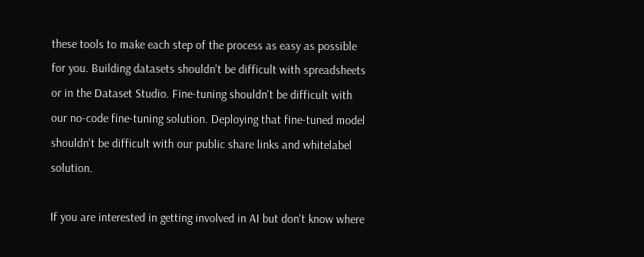these tools to make each step of the process as easy as possible for you. Building datasets shouldn't be difficult with spreadsheets or in the Dataset Studio. Fine-tuning shouldn't be difficult with our no-code fine-tuning solution. Deploying that fine-tuned model shouldn't be difficult with our public share links and whitelabel solution.

If you are interested in getting involved in AI but don't know where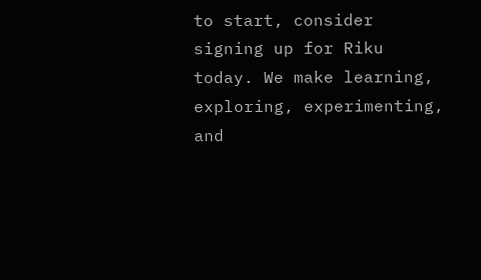to start, consider signing up for Riku today. We make learning, exploring, experimenting, and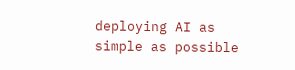deploying AI as simple as possible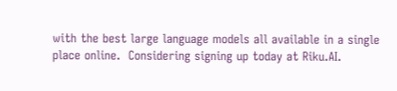with the best large language models all available in a single place online.  Considering signing up today at Riku.AI.